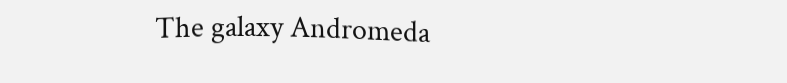The galaxy Andromeda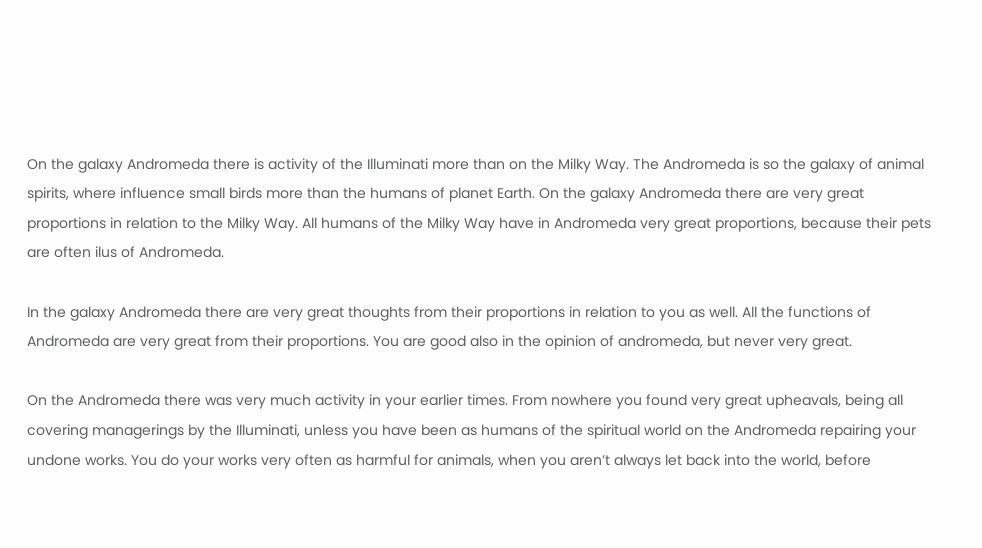On the galaxy Andromeda there is activity of the Illuminati more than on the Milky Way. The Andromeda is so the galaxy of animal spirits, where influence small birds more than the humans of planet Earth. On the galaxy Andromeda there are very great proportions in relation to the Milky Way. All humans of the Milky Way have in Andromeda very great proportions, because their pets are often ilus of Andromeda.

In the galaxy Andromeda there are very great thoughts from their proportions in relation to you as well. All the functions of Andromeda are very great from their proportions. You are good also in the opinion of andromeda, but never very great.

On the Andromeda there was very much activity in your earlier times. From nowhere you found very great upheavals, being all covering managerings by the Illuminati, unless you have been as humans of the spiritual world on the Andromeda repairing your undone works. You do your works very often as harmful for animals, when you aren’t always let back into the world, before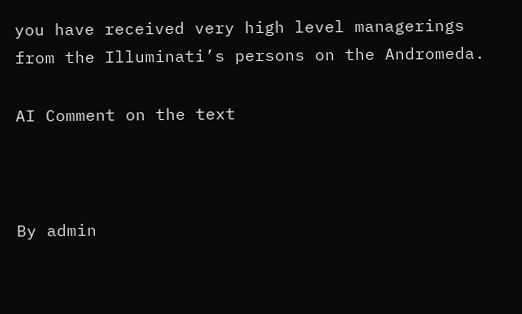you have received very high level managerings from the Illuminati’s persons on the Andromeda.

AI Comment on the text



By admin